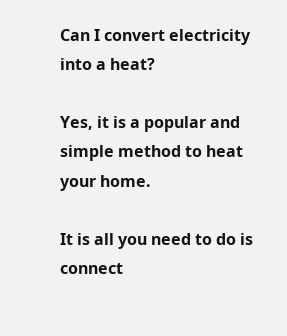Can I convert electricity into a heat?

Yes, it is a popular and simple method to heat your home.

It is all you need to do is connect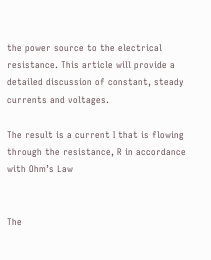the power source to the electrical resistance. This article will provide a detailed discussion of constant, steady currents and voltages.

The result is a current I that is flowing through the resistance, R in accordance with Ohm’s Law


The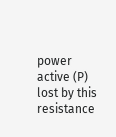power active (P) lost by this resistance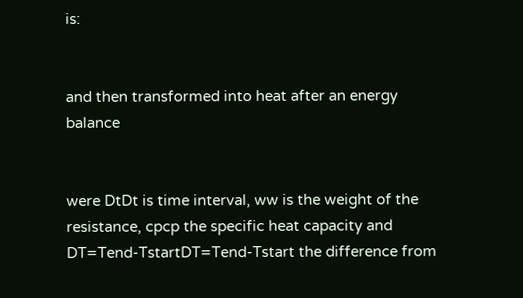is:


and then transformed into heat after an energy balance


were DtDt is time interval, ww is the weight of the resistance, cpcp the specific heat capacity and DT=Tend-TstartDT=Tend-Tstart the difference from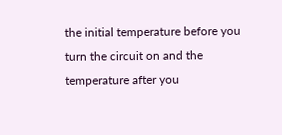the initial temperature before you turn the circuit on and the temperature after you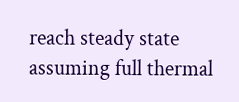reach steady state assuming full thermal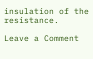insulation of the resistance.

Leave a Comment